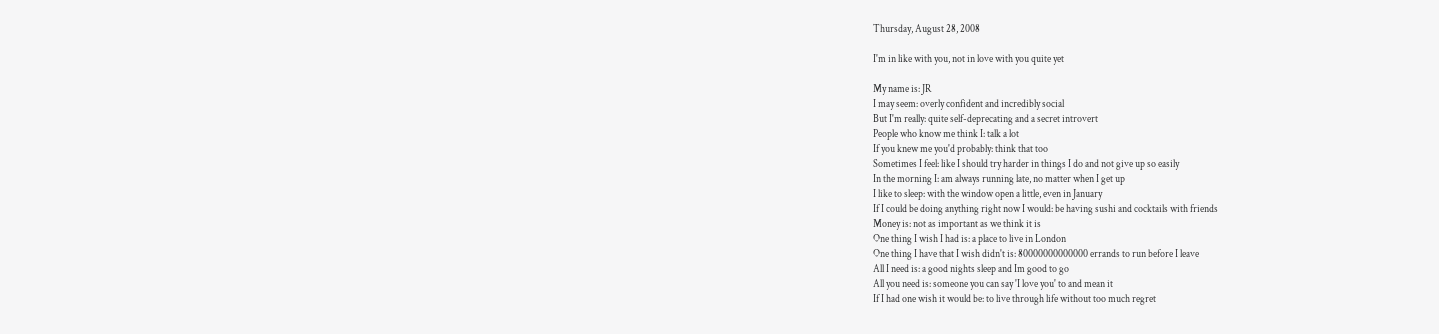Thursday, August 28, 2008

I'm in like with you, not in love with you quite yet

My name is: JR
I may seem: overly confident and incredibly social
But I'm really: quite self-deprecating and a secret introvert
People who know me think I: talk a lot
If you knew me you'd probably: think that too
Sometimes I feel: like I should try harder in things I do and not give up so easily
In the morning I: am always running late, no matter when I get up
I like to sleep: with the window open a little, even in January
If I could be doing anything right now I would: be having sushi and cocktails with friends
Money is: not as important as we think it is
One thing I wish I had is: a place to live in London
One thing I have that I wish didn't is: 80000000000000 errands to run before I leave
All I need is: a good nights sleep and Im good to go
All you need is: someone you can say 'I love you' to and mean it
If I had one wish it would be: to live through life without too much regret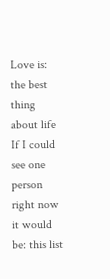Love is: the best thing about life
If I could see one person right now it would be: this list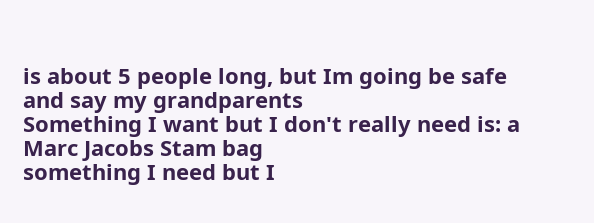is about 5 people long, but Im going be safe and say my grandparents
Something I want but I don't really need is: a Marc Jacobs Stam bag
something I need but I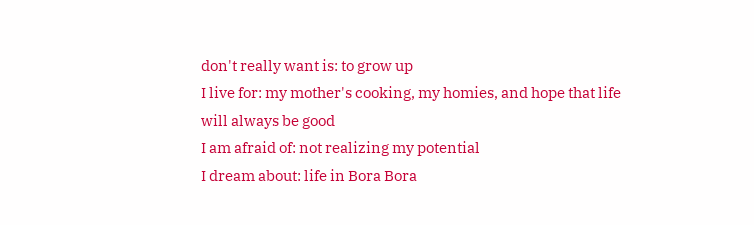don't really want is: to grow up
I live for: my mother's cooking, my homies, and hope that life will always be good
I am afraid of: not realizing my potential
I dream about: life in Bora Bora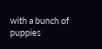with a bunch of puppies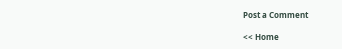Post a Comment

<< Home